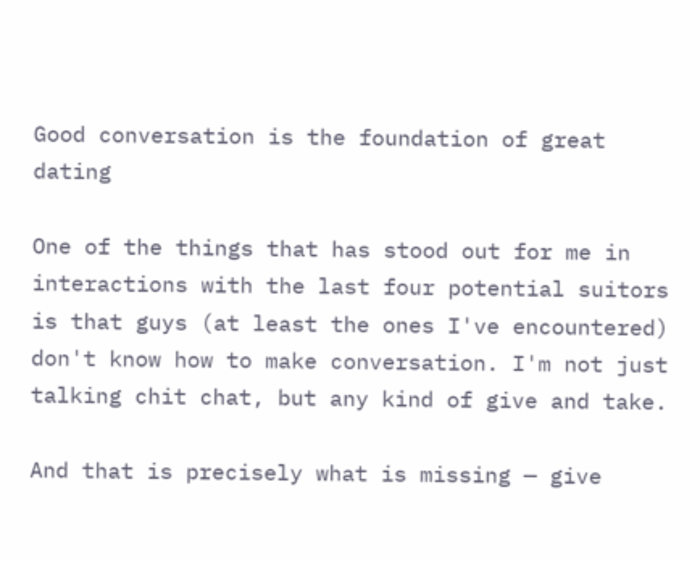Good conversation is the foundation of great dating

One of the things that has stood out for me in interactions with the last four potential suitors is that guys (at least the ones I've encountered) don't know how to make conversation. I'm not just talking chit chat, but any kind of give and take.

And that is precisely what is missing — give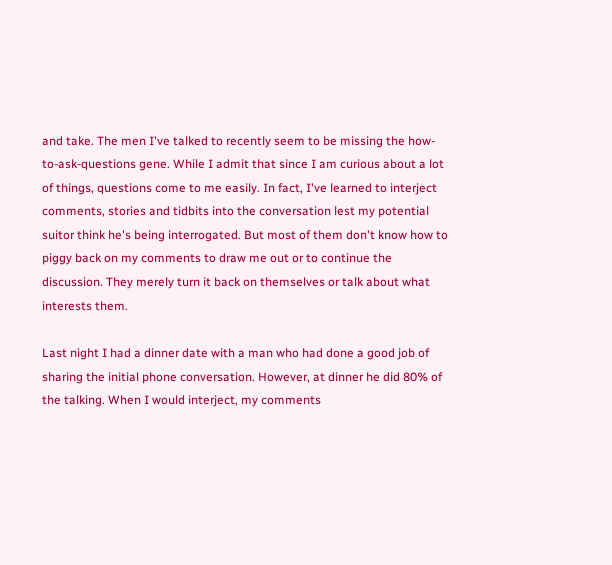and take. The men I've talked to recently seem to be missing the how-to-ask-questions gene. While I admit that since I am curious about a lot of things, questions come to me easily. In fact, I've learned to interject comments, stories and tidbits into the conversation lest my potential suitor think he's being interrogated. But most of them don't know how to piggy back on my comments to draw me out or to continue the discussion. They merely turn it back on themselves or talk about what interests them.

Last night I had a dinner date with a man who had done a good job of sharing the initial phone conversation. However, at dinner he did 80% of the talking. When I would interject, my comments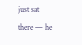just sat there — he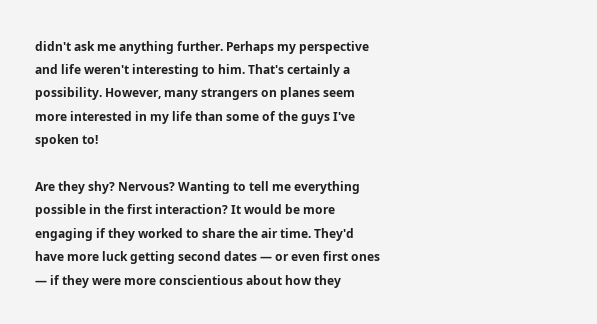didn't ask me anything further. Perhaps my perspective and life weren't interesting to him. That's certainly a possibility. However, many strangers on planes seem more interested in my life than some of the guys I've spoken to!

Are they shy? Nervous? Wanting to tell me everything possible in the first interaction? It would be more engaging if they worked to share the air time. They'd have more luck getting second dates — or even first ones — if they were more conscientious about how they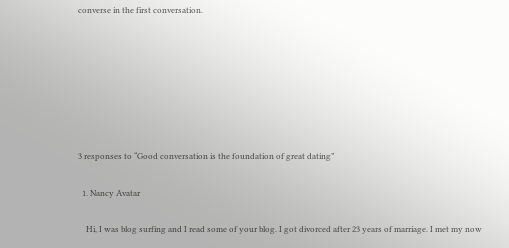converse in the first conversation.







3 responses to “Good conversation is the foundation of great dating”

  1. Nancy Avatar

    Hi, I was blog surfing and I read some of your blog. I got divorced after 23 years of marriage. I met my now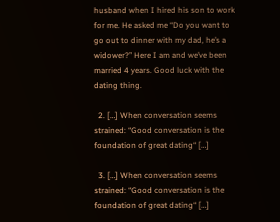husband when I hired his son to work for me. He asked me “Do you want to go out to dinner with my dad, he’s a widower?” Here I am and we’ve been married 4 years. Good luck with the dating thing.

  2. […] When conversation seems strained: “Good conversation is the foundation of great dating“ […]

  3. […] When conversation seems strained: “Good conversation is the foundation of great dating“ […]